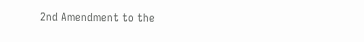2nd Amendment to the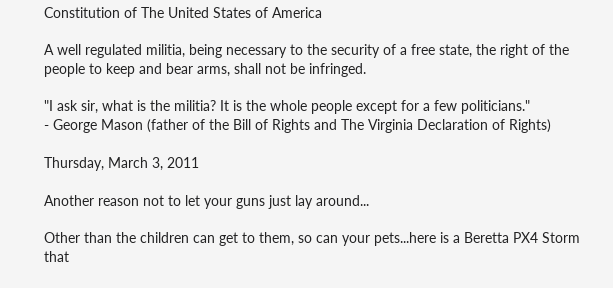Constitution of The United States of America

A well regulated militia, being necessary to the security of a free state, the right of the people to keep and bear arms, shall not be infringed.

"I ask sir, what is the militia? It is the whole people except for a few politicians."
- George Mason (father of the Bill of Rights and The Virginia Declaration of Rights)

Thursday, March 3, 2011

Another reason not to let your guns just lay around...

Other than the children can get to them, so can your pets...here is a Beretta PX4 Storm that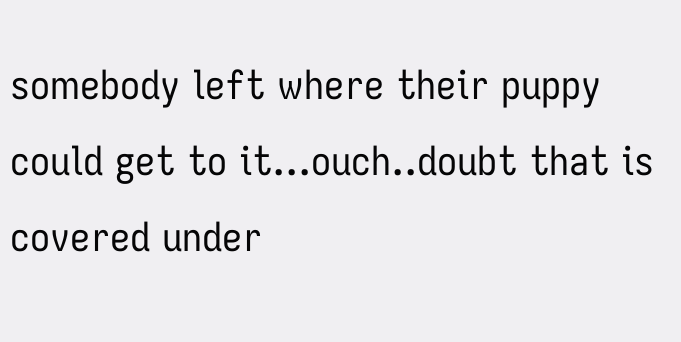somebody left where their puppy could get to it...ouch..doubt that is covered under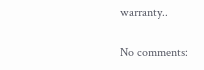warranty..

No comments: